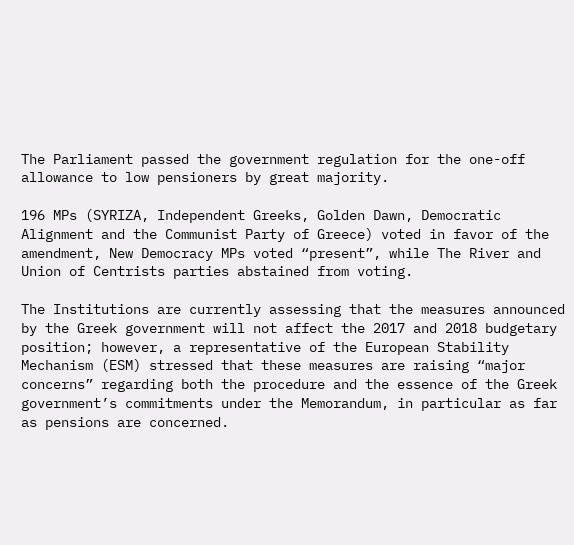The Parliament passed the government regulation for the one-off allowance to low pensioners by great majority.

196 MPs (SYRIZA, Independent Greeks, Golden Dawn, Democratic Alignment and the Communist Party of Greece) voted in favor of the amendment, New Democracy MPs voted “present”, while The River and Union of Centrists parties abstained from voting.

The Institutions are currently assessing that the measures announced by the Greek government will not affect the 2017 and 2018 budgetary position; however, a representative of the European Stability Mechanism (ESM) stressed that these measures are raising “major concerns” regarding both the procedure and the essence of the Greek government’s commitments under the Memorandum, in particular as far as pensions are concerned.